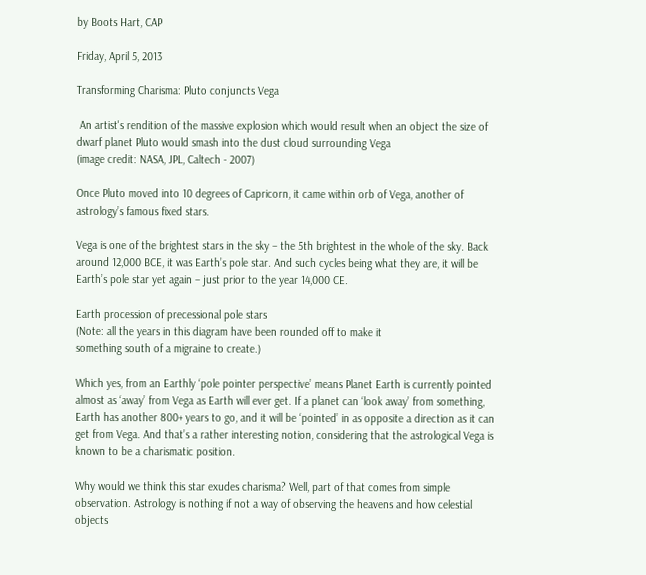by Boots Hart, CAP

Friday, April 5, 2013

Transforming Charisma: Pluto conjuncts Vega

 An artist's rendition of the massive explosion which would result when an object the size of
dwarf planet Pluto would smash into the dust cloud surrounding Vega
(image credit: NASA, JPL, Caltech - 2007)

Once Pluto moved into 10 degrees of Capricorn, it came within orb of Vega, another of astrology’s famous fixed stars.

Vega is one of the brightest stars in the sky – the 5th brightest in the whole of the sky. Back around 12,000 BCE, it was Earth’s pole star. And such cycles being what they are, it will be Earth’s pole star yet again – just prior to the year 14,000 CE.

Earth procession of precessional pole stars
(Note: all the years in this diagram have been rounded off to make it
something south of a migraine to create.)

Which yes, from an Earthly ‘pole pointer perspective’ means Planet Earth is currently pointed almost as ‘away’ from Vega as Earth will ever get. If a planet can ‘look away’ from something, Earth has another 800+ years to go, and it will be ‘pointed’ in as opposite a direction as it can get from Vega. And that’s a rather interesting notion, considering that the astrological Vega is known to be a charismatic position.

Why would we think this star exudes charisma? Well, part of that comes from simple observation. Astrology is nothing if not a way of observing the heavens and how celestial objects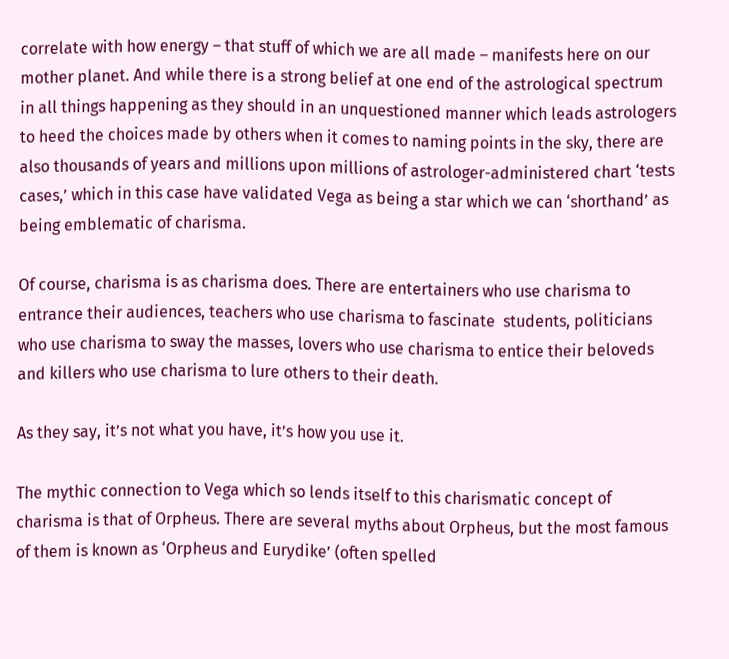correlate with how energy – that stuff of which we are all made – manifests here on our mother planet. And while there is a strong belief at one end of the astrological spectrum in all things happening as they should in an unquestioned manner which leads astrologers to heed the choices made by others when it comes to naming points in the sky, there are also thousands of years and millions upon millions of astrologer-administered chart ‘tests cases,’ which in this case have validated Vega as being a star which we can ‘shorthand’ as being emblematic of charisma.

Of course, charisma is as charisma does. There are entertainers who use charisma to entrance their audiences, teachers who use charisma to fascinate  students, politicians who use charisma to sway the masses, lovers who use charisma to entice their beloveds and killers who use charisma to lure others to their death.

As they say, it’s not what you have, it’s how you use it.

The mythic connection to Vega which so lends itself to this charismatic concept of charisma is that of Orpheus. There are several myths about Orpheus, but the most famous of them is known as ‘Orpheus and Eurydike’ (often spelled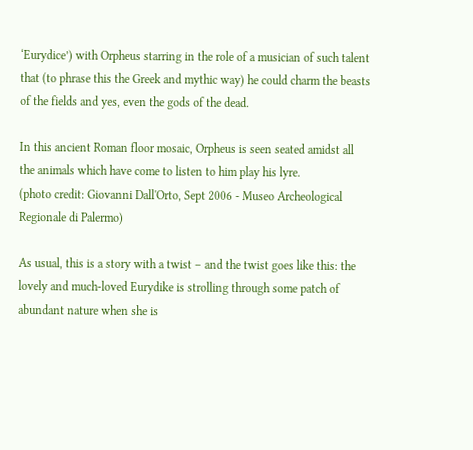‘Eurydice’) with Orpheus starring in the role of a musician of such talent that (to phrase this the Greek and mythic way) he could charm the beasts of the fields and yes, even the gods of the dead.

In this ancient Roman floor mosaic, Orpheus is seen seated amidst all
the animals which have come to listen to him play his lyre.
(photo credit: Giovanni Dall'Orto, Sept 2006 - Museo Archeological Regionale di Palermo)

As usual, this is a story with a twist – and the twist goes like this: the lovely and much-loved Eurydike is strolling through some patch of abundant nature when she is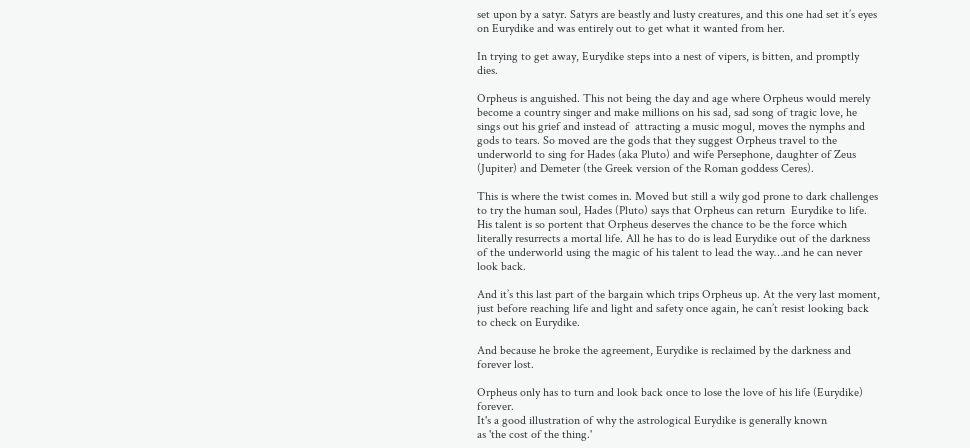set upon by a satyr. Satyrs are beastly and lusty creatures, and this one had set it’s eyes on Eurydike and was entirely out to get what it wanted from her.

In trying to get away, Eurydike steps into a nest of vipers, is bitten, and promptly dies.

Orpheus is anguished. This not being the day and age where Orpheus would merely become a country singer and make millions on his sad, sad song of tragic love, he sings out his grief and instead of  attracting a music mogul, moves the nymphs and gods to tears. So moved are the gods that they suggest Orpheus travel to the underworld to sing for Hades (aka Pluto) and wife Persephone, daughter of Zeus (Jupiter) and Demeter (the Greek version of the Roman goddess Ceres).

This is where the twist comes in. Moved but still a wily god prone to dark challenges to try the human soul, Hades (Pluto) says that Orpheus can return  Eurydike to life. His talent is so portent that Orpheus deserves the chance to be the force which literally resurrects a mortal life. All he has to do is lead Eurydike out of the darkness of the underworld using the magic of his talent to lead the way…and he can never look back.

And it’s this last part of the bargain which trips Orpheus up. At the very last moment, just before reaching life and light and safety once again, he can’t resist looking back to check on Eurydike.

And because he broke the agreement, Eurydike is reclaimed by the darkness and forever lost.

Orpheus only has to turn and look back once to lose the love of his life (Eurydike) forever.
It's a good illustration of why the astrological Eurydike is generally known
as 'the cost of the thing.'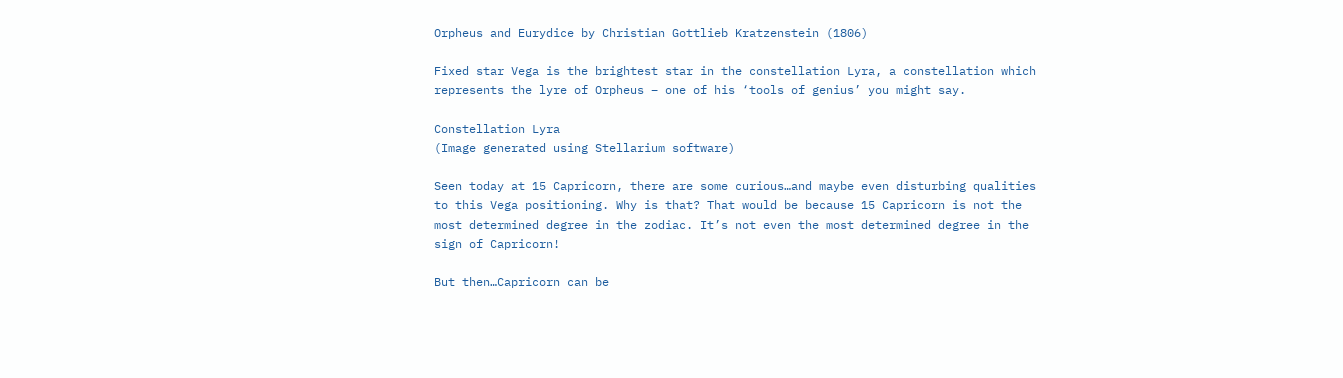Orpheus and Eurydice by Christian Gottlieb Kratzenstein (1806)

Fixed star Vega is the brightest star in the constellation Lyra, a constellation which represents the lyre of Orpheus – one of his ‘tools of genius’ you might say.

Constellation Lyra
(Image generated using Stellarium software)

Seen today at 15 Capricorn, there are some curious…and maybe even disturbing qualities to this Vega positioning. Why is that? That would be because 15 Capricorn is not the most determined degree in the zodiac. It’s not even the most determined degree in the sign of Capricorn!

But then…Capricorn can be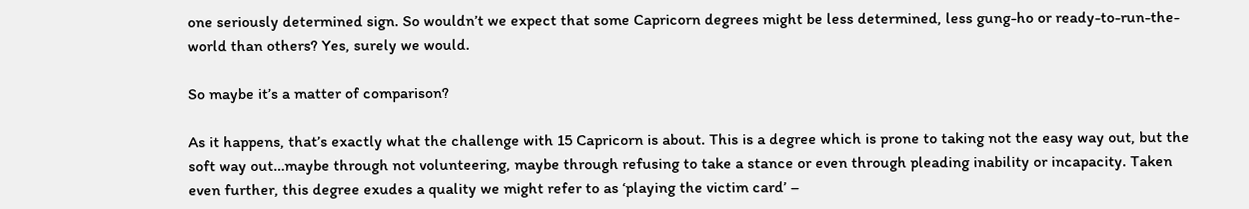one seriously determined sign. So wouldn’t we expect that some Capricorn degrees might be less determined, less gung-ho or ready-to-run-the-world than others? Yes, surely we would.

So maybe it’s a matter of comparison?

As it happens, that’s exactly what the challenge with 15 Capricorn is about. This is a degree which is prone to taking not the easy way out, but the soft way out…maybe through not volunteering, maybe through refusing to take a stance or even through pleading inability or incapacity. Taken even further, this degree exudes a quality we might refer to as ‘playing the victim card’ –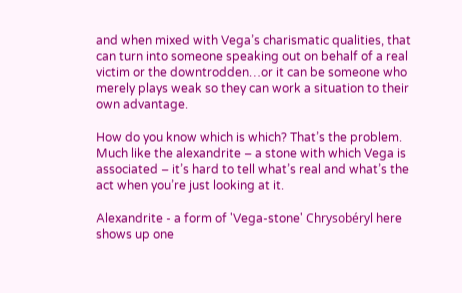and when mixed with Vega’s charismatic qualities, that can turn into someone speaking out on behalf of a real victim or the downtrodden…or it can be someone who merely plays weak so they can work a situation to their own advantage.

How do you know which is which? That’s the problem. Much like the alexandrite – a stone with which Vega is associated – it’s hard to tell what’s real and what’s the act when you’re just looking at it.

Alexandrite - a form of 'Vega-stone' Chrysobéryl here shows up one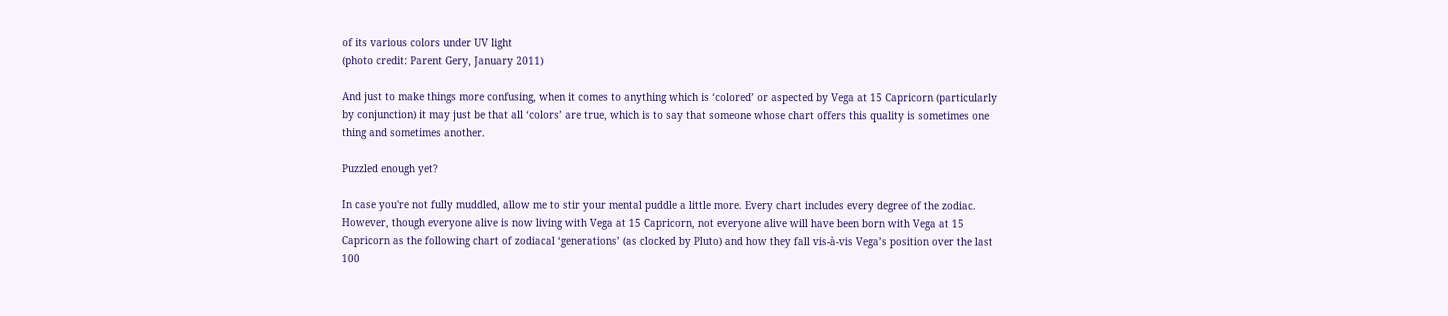of its various colors under UV light
(photo credit: Parent Gery, January 2011)

And just to make things more confusing, when it comes to anything which is ‘colored’ or aspected by Vega at 15 Capricorn (particularly by conjunction) it may just be that all ‘colors’ are true, which is to say that someone whose chart offers this quality is sometimes one thing and sometimes another.

Puzzled enough yet?

In case you're not fully muddled, allow me to stir your mental puddle a little more. Every chart includes every degree of the zodiac. However, though everyone alive is now living with Vega at 15 Capricorn, not everyone alive will have been born with Vega at 15 Capricorn as the following chart of zodiacal ‘generations’ (as clocked by Pluto) and how they fall vis-à-vis Vega’s position over the last 100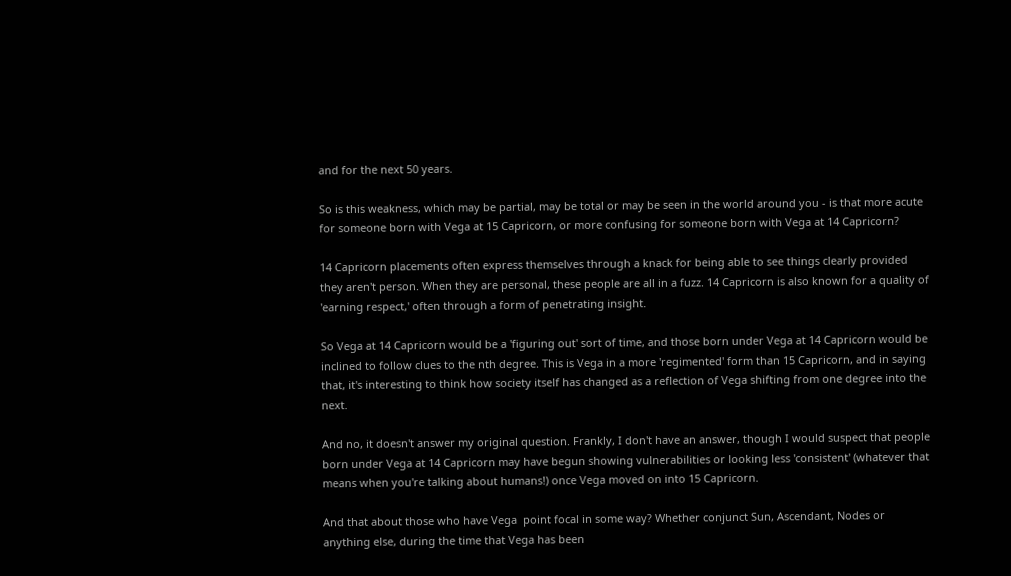and for the next 50 years.

So is this weakness, which may be partial, may be total or may be seen in the world around you - is that more acute for someone born with Vega at 15 Capricorn, or more confusing for someone born with Vega at 14 Capricorn?

14 Capricorn placements often express themselves through a knack for being able to see things clearly provided they aren't person. When they are personal, these people are all in a fuzz. 14 Capricorn is also known for a quality of 'earning respect,' often through a form of penetrating insight.

So Vega at 14 Capricorn would be a 'figuring out' sort of time, and those born under Vega at 14 Capricorn would be inclined to follow clues to the nth degree. This is Vega in a more 'regimented' form than 15 Capricorn, and in saying that, it's interesting to think how society itself has changed as a reflection of Vega shifting from one degree into the next.

And no, it doesn't answer my original question. Frankly, I don't have an answer, though I would suspect that people born under Vega at 14 Capricorn may have begun showing vulnerabilities or looking less 'consistent' (whatever that means when you're talking about humans!) once Vega moved on into 15 Capricorn.

And that about those who have Vega  point focal in some way? Whether conjunct Sun, Ascendant, Nodes or anything else, during the time that Vega has been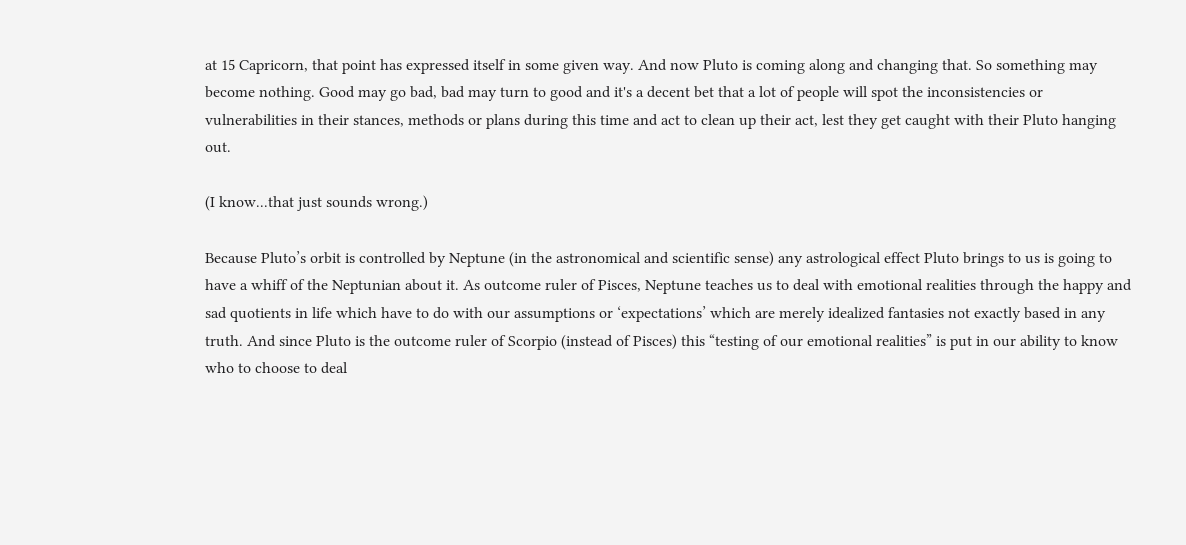at 15 Capricorn, that point has expressed itself in some given way. And now Pluto is coming along and changing that. So something may become nothing. Good may go bad, bad may turn to good and it's a decent bet that a lot of people will spot the inconsistencies or vulnerabilities in their stances, methods or plans during this time and act to clean up their act, lest they get caught with their Pluto hanging out.

(I know...that just sounds wrong.)

Because Pluto’s orbit is controlled by Neptune (in the astronomical and scientific sense) any astrological effect Pluto brings to us is going to have a whiff of the Neptunian about it. As outcome ruler of Pisces, Neptune teaches us to deal with emotional realities through the happy and sad quotients in life which have to do with our assumptions or ‘expectations’ which are merely idealized fantasies not exactly based in any truth. And since Pluto is the outcome ruler of Scorpio (instead of Pisces) this “testing of our emotional realities” is put in our ability to know who to choose to deal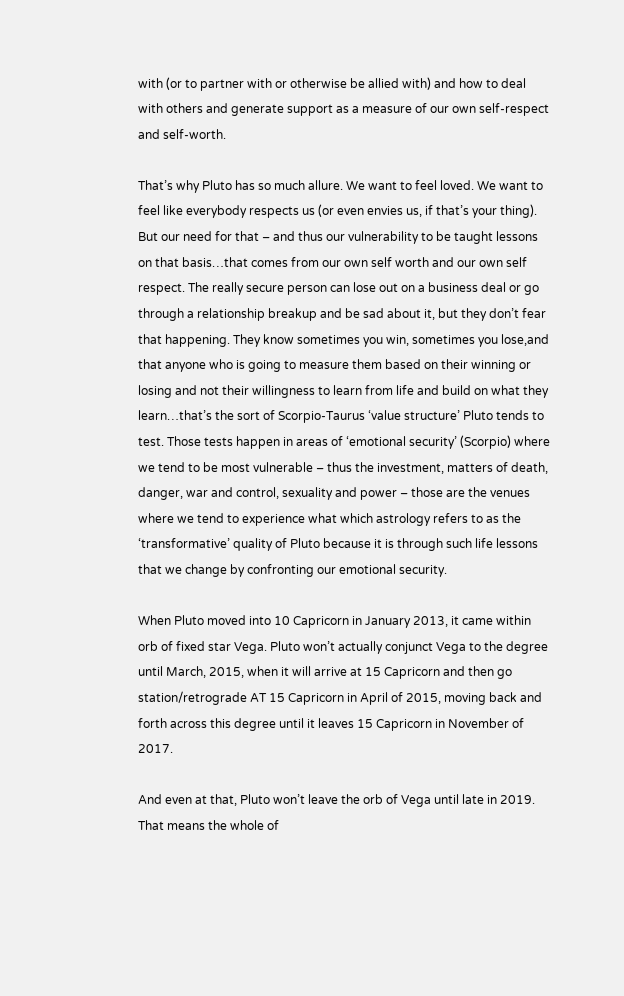with (or to partner with or otherwise be allied with) and how to deal with others and generate support as a measure of our own self-respect and self-worth.

That’s why Pluto has so much allure. We want to feel loved. We want to feel like everybody respects us (or even envies us, if that’s your thing). But our need for that – and thus our vulnerability to be taught lessons on that basis…that comes from our own self worth and our own self respect. The really secure person can lose out on a business deal or go through a relationship breakup and be sad about it, but they don’t fear that happening. They know sometimes you win, sometimes you lose,and that anyone who is going to measure them based on their winning or losing and not their willingness to learn from life and build on what they learn…that’s the sort of Scorpio-Taurus ‘value structure’ Pluto tends to test. Those tests happen in areas of ‘emotional security’ (Scorpio) where we tend to be most vulnerable – thus the investment, matters of death, danger, war and control, sexuality and power – those are the venues where we tend to experience what which astrology refers to as the ‘transformative’ quality of Pluto because it is through such life lessons that we change by confronting our emotional security.

When Pluto moved into 10 Capricorn in January 2013, it came within orb of fixed star Vega. Pluto won’t actually conjunct Vega to the degree until March, 2015, when it will arrive at 15 Capricorn and then go station/retrograde AT 15 Capricorn in April of 2015, moving back and forth across this degree until it leaves 15 Capricorn in November of 2017.

And even at that, Pluto won’t leave the orb of Vega until late in 2019. That means the whole of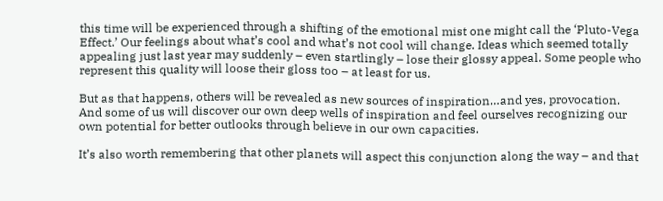this time will be experienced through a shifting of the emotional mist one might call the ‘Pluto-Vega Effect.’ Our feelings about what’s cool and what’s not cool will change. Ideas which seemed totally appealing just last year may suddenly – even startlingly – lose their glossy appeal. Some people who represent this quality will loose their gloss too – at least for us.

But as that happens, others will be revealed as new sources of inspiration…and yes, provocation. And some of us will discover our own deep wells of inspiration and feel ourselves recognizing our own potential for better outlooks through believe in our own capacities.

It’s also worth remembering that other planets will aspect this conjunction along the way – and that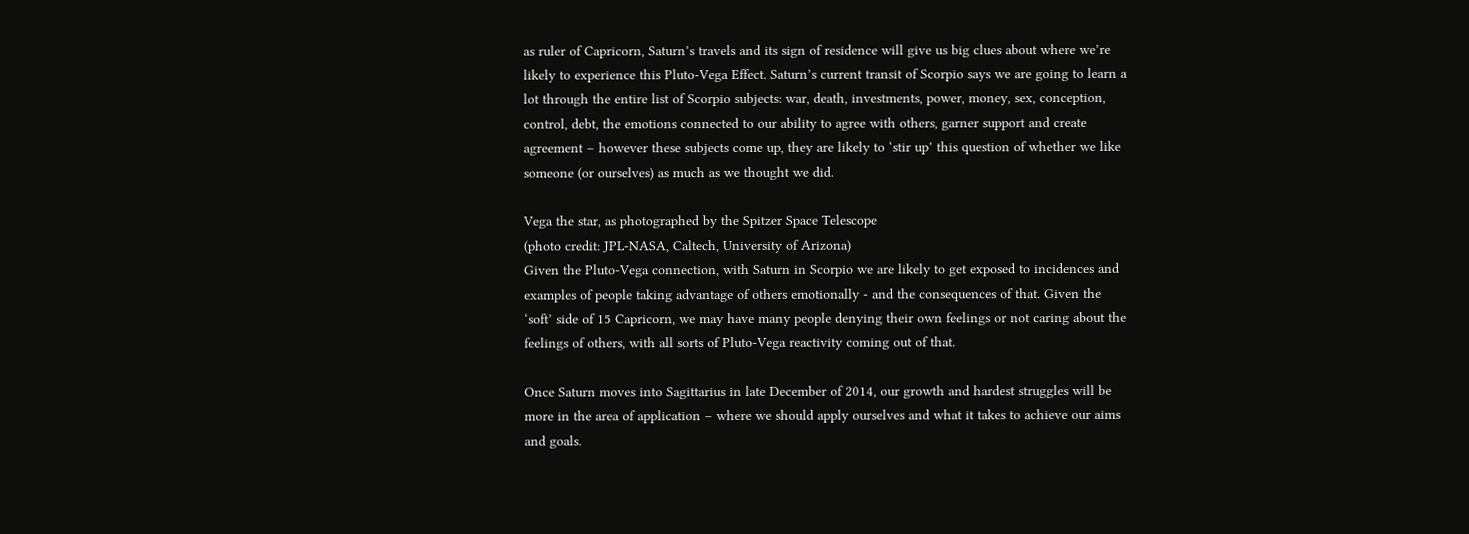as ruler of Capricorn, Saturn’s travels and its sign of residence will give us big clues about where we’re likely to experience this Pluto-Vega Effect. Saturn’s current transit of Scorpio says we are going to learn a lot through the entire list of Scorpio subjects: war, death, investments, power, money, sex, conception, control, debt, the emotions connected to our ability to agree with others, garner support and create agreement – however these subjects come up, they are likely to ‘stir up’ this question of whether we like someone (or ourselves) as much as we thought we did.

Vega the star, as photographed by the Spitzer Space Telescope
(photo credit: JPL-NASA, Caltech, University of Arizona)
Given the Pluto-Vega connection, with Saturn in Scorpio we are likely to get exposed to incidences and examples of people taking advantage of others emotionally - and the consequences of that. Given the ‘soft’ side of 15 Capricorn, we may have many people denying their own feelings or not caring about the feelings of others, with all sorts of Pluto-Vega reactivity coming out of that.

Once Saturn moves into Sagittarius in late December of 2014, our growth and hardest struggles will be more in the area of application – where we should apply ourselves and what it takes to achieve our aims and goals.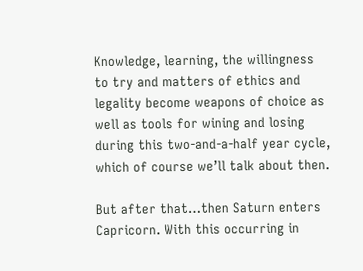Knowledge, learning, the willingness to try and matters of ethics and legality become weapons of choice as well as tools for wining and losing during this two-and-a-half year cycle, which of course we’ll talk about then.

But after that…then Saturn enters Capricorn. With this occurring in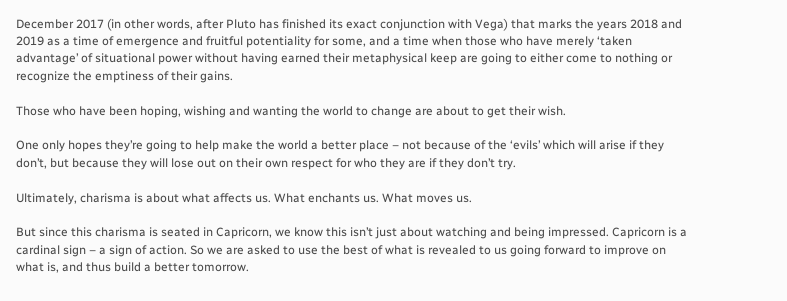December 2017 (in other words, after Pluto has finished its exact conjunction with Vega) that marks the years 2018 and 2019 as a time of emergence and fruitful potentiality for some, and a time when those who have merely ‘taken advantage’ of situational power without having earned their metaphysical keep are going to either come to nothing or recognize the emptiness of their gains.

Those who have been hoping, wishing and wanting the world to change are about to get their wish.

One only hopes they’re going to help make the world a better place – not because of the ‘evils’ which will arise if they don’t, but because they will lose out on their own respect for who they are if they don’t try.

Ultimately, charisma is about what affects us. What enchants us. What moves us.

But since this charisma is seated in Capricorn, we know this isn’t just about watching and being impressed. Capricorn is a cardinal sign – a sign of action. So we are asked to use the best of what is revealed to us going forward to improve on what is, and thus build a better tomorrow.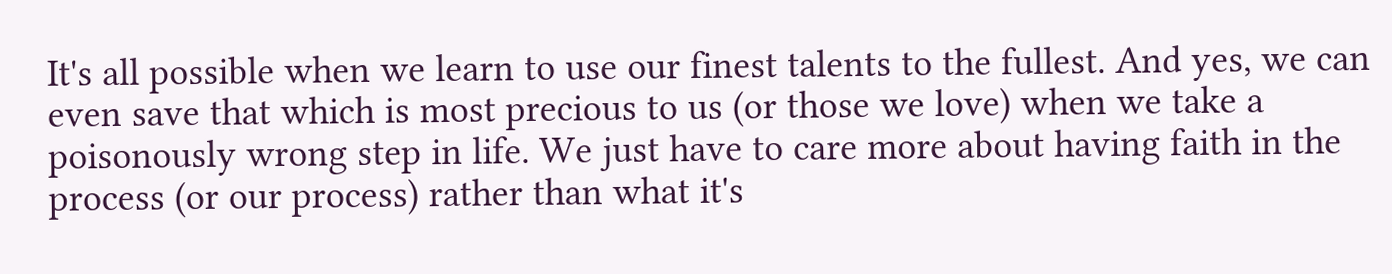It's all possible when we learn to use our finest talents to the fullest. And yes, we can even save that which is most precious to us (or those we love) when we take a poisonously wrong step in life. We just have to care more about having faith in the process (or our process) rather than what it's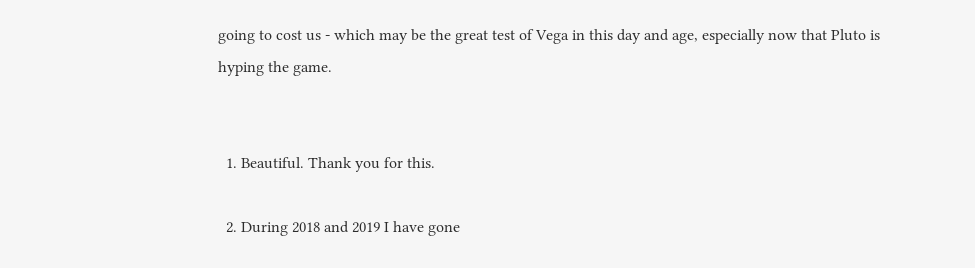going to cost us - which may be the great test of Vega in this day and age, especially now that Pluto is hyping the game.


  1. Beautiful. Thank you for this.

  2. During 2018 and 2019 I have gone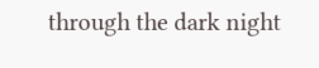through the dark night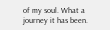of my soul. What a journey it has been.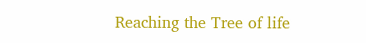Reaching the Tree of life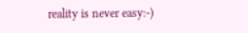reality is never easy:-)